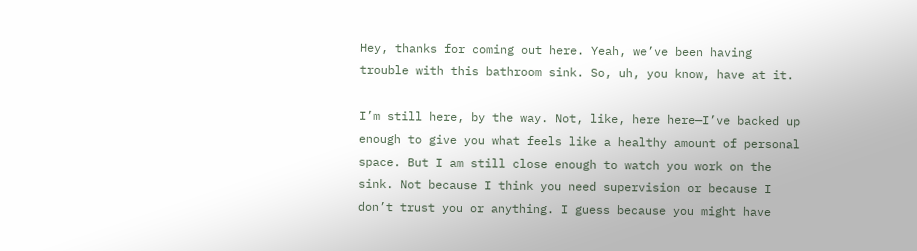Hey, thanks for coming out here. Yeah, we’ve been having trouble with this bathroom sink. So, uh, you know, have at it.

I’m still here, by the way. Not, like, here here—I’ve backed up enough to give you what feels like a healthy amount of personal space. But I am still close enough to watch you work on the sink. Not because I think you need supervision or because I don’t trust you or anything. I guess because you might have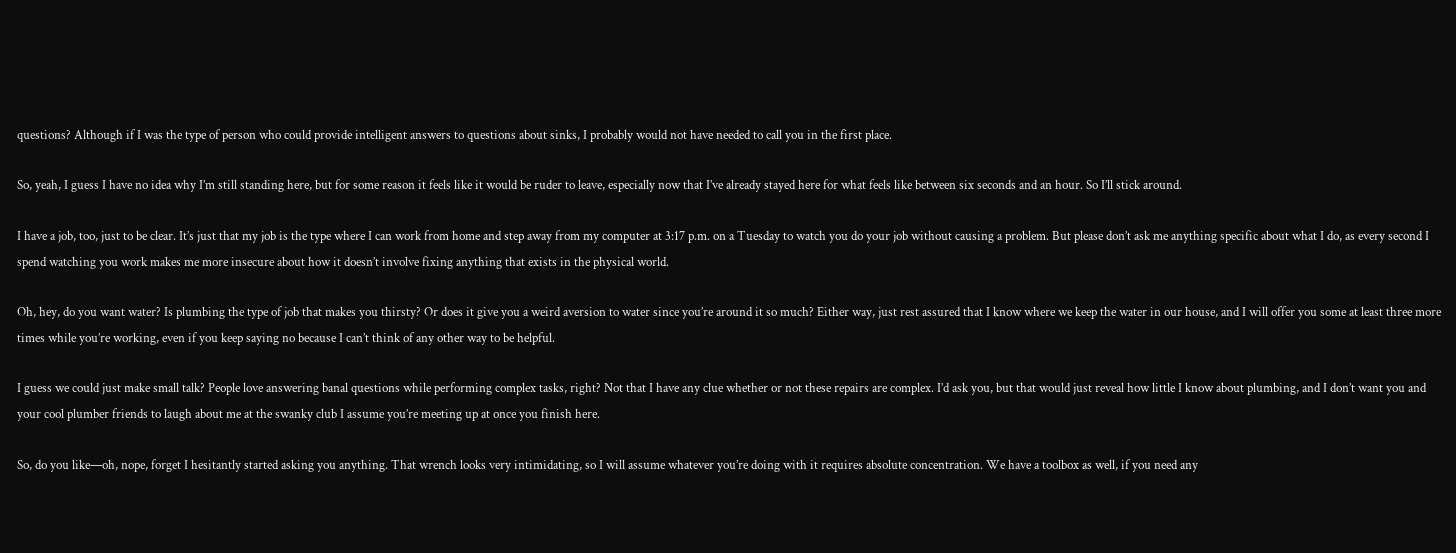questions? Although if I was the type of person who could provide intelligent answers to questions about sinks, I probably would not have needed to call you in the first place.

So, yeah, I guess I have no idea why I’m still standing here, but for some reason it feels like it would be ruder to leave, especially now that I’ve already stayed here for what feels like between six seconds and an hour. So I’ll stick around.

I have a job, too, just to be clear. It’s just that my job is the type where I can work from home and step away from my computer at 3:17 p.m. on a Tuesday to watch you do your job without causing a problem. But please don’t ask me anything specific about what I do, as every second I spend watching you work makes me more insecure about how it doesn’t involve fixing anything that exists in the physical world.

Oh, hey, do you want water? Is plumbing the type of job that makes you thirsty? Or does it give you a weird aversion to water since you’re around it so much? Either way, just rest assured that I know where we keep the water in our house, and I will offer you some at least three more times while you’re working, even if you keep saying no because I can’t think of any other way to be helpful.

I guess we could just make small talk? People love answering banal questions while performing complex tasks, right? Not that I have any clue whether or not these repairs are complex. I’d ask you, but that would just reveal how little I know about plumbing, and I don’t want you and your cool plumber friends to laugh about me at the swanky club I assume you’re meeting up at once you finish here.

So, do you like—oh, nope, forget I hesitantly started asking you anything. That wrench looks very intimidating, so I will assume whatever you’re doing with it requires absolute concentration. We have a toolbox as well, if you need any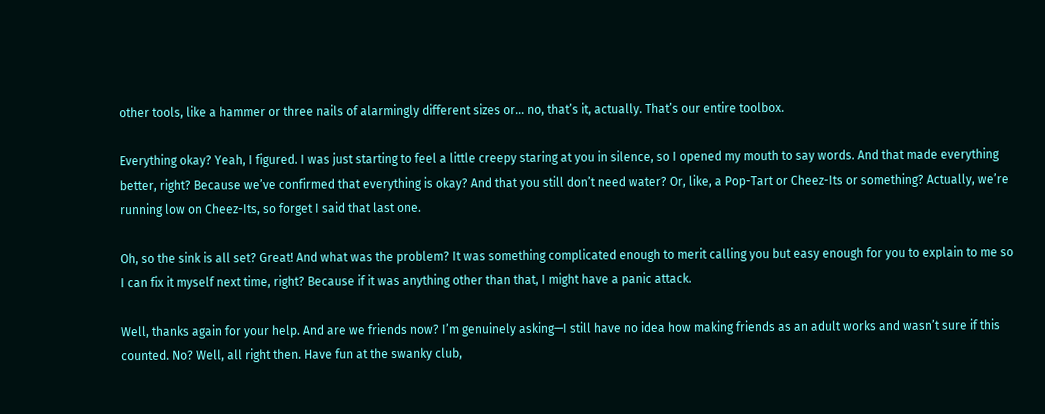other tools, like a hammer or three nails of alarmingly different sizes or… no, that’s it, actually. That’s our entire toolbox.

Everything okay? Yeah, I figured. I was just starting to feel a little creepy staring at you in silence, so I opened my mouth to say words. And that made everything better, right? Because we’ve confirmed that everything is okay? And that you still don’t need water? Or, like, a Pop-Tart or Cheez-Its or something? Actually, we’re running low on Cheez-Its, so forget I said that last one.

Oh, so the sink is all set? Great! And what was the problem? It was something complicated enough to merit calling you but easy enough for you to explain to me so I can fix it myself next time, right? Because if it was anything other than that, I might have a panic attack.

Well, thanks again for your help. And are we friends now? I’m genuinely asking—I still have no idea how making friends as an adult works and wasn’t sure if this counted. No? Well, all right then. Have fun at the swanky club,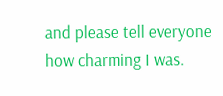and please tell everyone how charming I was.